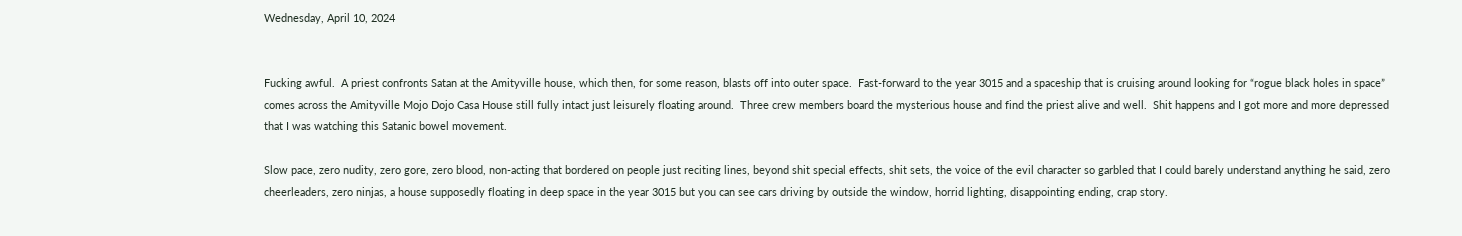Wednesday, April 10, 2024


Fucking awful.  A priest confronts Satan at the Amityville house, which then, for some reason, blasts off into outer space.  Fast-forward to the year 3015 and a spaceship that is cruising around looking for “rogue black holes in space” comes across the Amityville Mojo Dojo Casa House still fully intact just leisurely floating around.  Three crew members board the mysterious house and find the priest alive and well.  Shit happens and I got more and more depressed that I was watching this Satanic bowel movement.

Slow pace, zero nudity, zero gore, zero blood, non-acting that bordered on people just reciting lines, beyond shit special effects, shit sets, the voice of the evil character so garbled that I could barely understand anything he said, zero cheerleaders, zero ninjas, a house supposedly floating in deep space in the year 3015 but you can see cars driving by outside the window, horrid lighting, disappointing ending, crap story.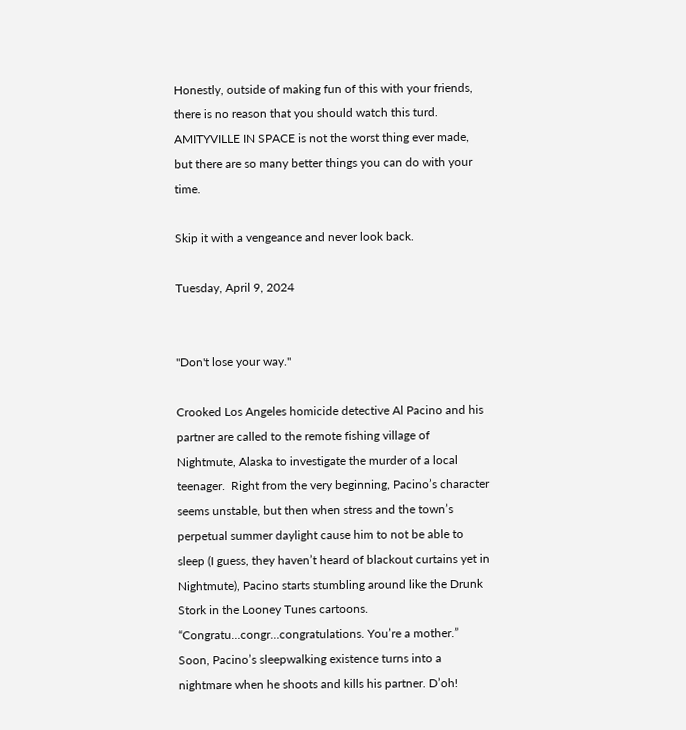Honestly, outside of making fun of this with your friends, there is no reason that you should watch this turd.  AMITYVILLE IN SPACE is not the worst thing ever made, but there are so many better things you can do with your time.

Skip it with a vengeance and never look back.

Tuesday, April 9, 2024


"Don't lose your way."

Crooked Los Angeles homicide detective Al Pacino and his partner are called to the remote fishing village of Nightmute, Alaska to investigate the murder of a local teenager.  Right from the very beginning, Pacino’s character seems unstable, but then when stress and the town’s perpetual summer daylight cause him to not be able to sleep (I guess, they haven’t heard of blackout curtains yet in Nightmute), Pacino starts stumbling around like the Drunk Stork in the Looney Tunes cartoons.  “Congratu…congr…congratulations. You’re a mother.”  Soon, Pacino’s sleepwalking existence turns into a nightmare when he shoots and kills his partner. D’oh!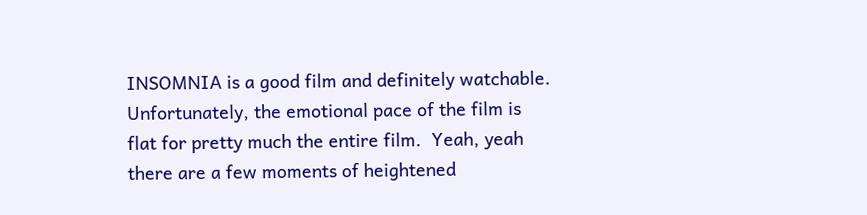INSOMNIA is a good film and definitely watchable.  Unfortunately, the emotional pace of the film is flat for pretty much the entire film.  Yeah, yeah there are a few moments of heightened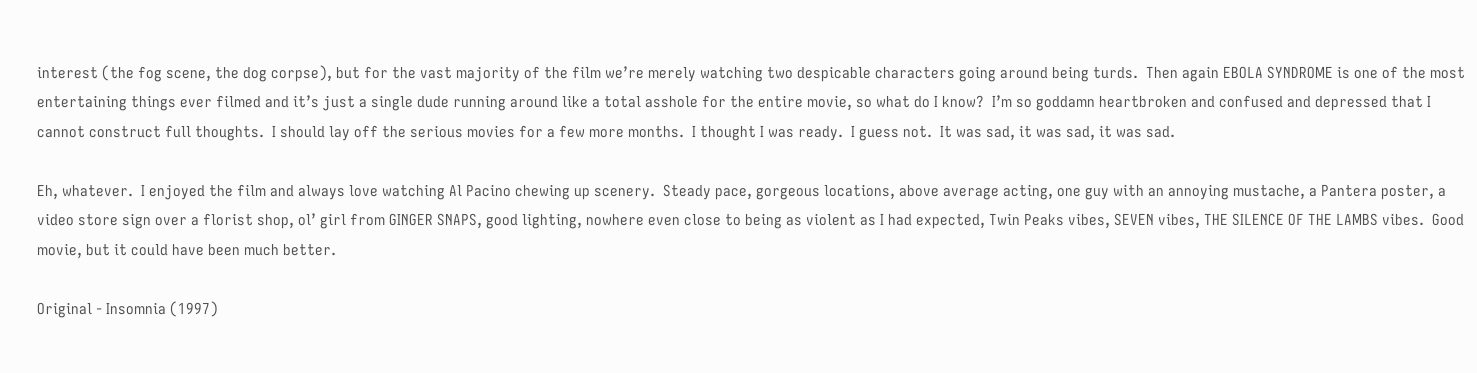interest (the fog scene, the dog corpse), but for the vast majority of the film we’re merely watching two despicable characters going around being turds.  Then again EBOLA SYNDROME is one of the most entertaining things ever filmed and it’s just a single dude running around like a total asshole for the entire movie, so what do I know?  I’m so goddamn heartbroken and confused and depressed that I cannot construct full thoughts.  I should lay off the serious movies for a few more months.  I thought I was ready.  I guess not.  It was sad, it was sad, it was sad.

Eh, whatever.  I enjoyed the film and always love watching Al Pacino chewing up scenery.  Steady pace, gorgeous locations, above average acting, one guy with an annoying mustache, a Pantera poster, a video store sign over a florist shop, ol’ girl from GINGER SNAPS, good lighting, nowhere even close to being as violent as I had expected, Twin Peaks vibes, SEVEN vibes, THE SILENCE OF THE LAMBS vibes.  Good movie, but it could have been much better.

Original - Insomnia (1997)